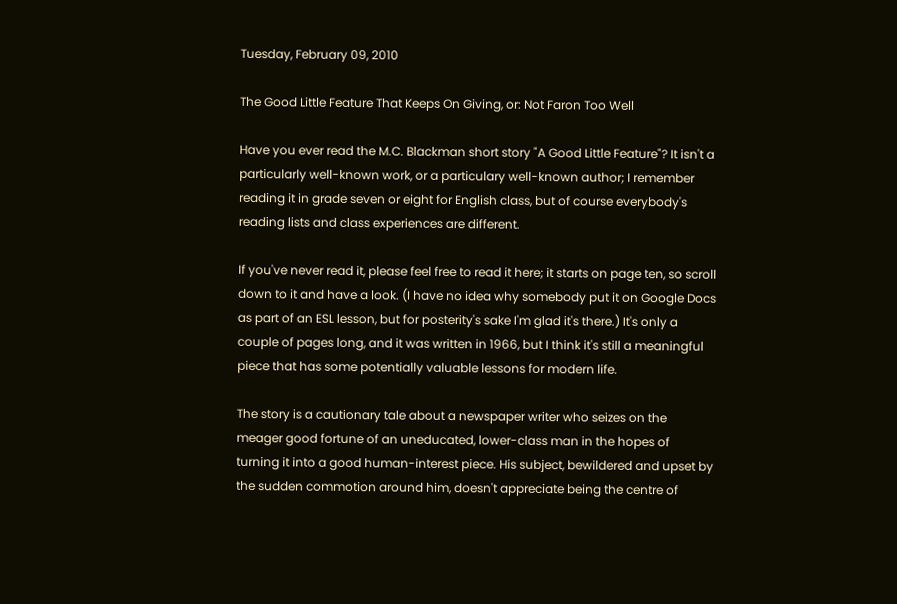Tuesday, February 09, 2010

The Good Little Feature That Keeps On Giving, or: Not Faron Too Well

Have you ever read the M.C. Blackman short story "A Good Little Feature"? It isn't a particularly well-known work, or a particulary well-known author; I remember reading it in grade seven or eight for English class, but of course everybody's reading lists and class experiences are different.

If you've never read it, please feel free to read it here; it starts on page ten, so scroll down to it and have a look. (I have no idea why somebody put it on Google Docs as part of an ESL lesson, but for posterity's sake I'm glad it's there.) It's only a couple of pages long, and it was written in 1966, but I think it's still a meaningful piece that has some potentially valuable lessons for modern life.

The story is a cautionary tale about a newspaper writer who seizes on the meager good fortune of an uneducated, lower-class man in the hopes of turning it into a good human-interest piece. His subject, bewildered and upset by the sudden commotion around him, doesn't appreciate being the centre of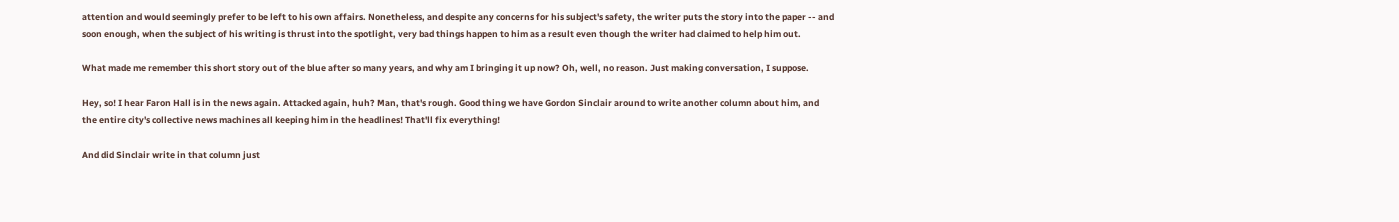attention and would seemingly prefer to be left to his own affairs. Nonetheless, and despite any concerns for his subject's safety, the writer puts the story into the paper -- and soon enough, when the subject of his writing is thrust into the spotlight, very bad things happen to him as a result even though the writer had claimed to help him out.

What made me remember this short story out of the blue after so many years, and why am I bringing it up now? Oh, well, no reason. Just making conversation, I suppose.

Hey, so! I hear Faron Hall is in the news again. Attacked again, huh? Man, that's rough. Good thing we have Gordon Sinclair around to write another column about him, and the entire city's collective news machines all keeping him in the headlines! That'll fix everything!

And did Sinclair write in that column just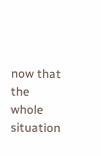now that the whole situation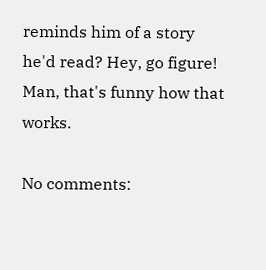reminds him of a story he'd read? Hey, go figure! Man, that's funny how that works.

No comments: